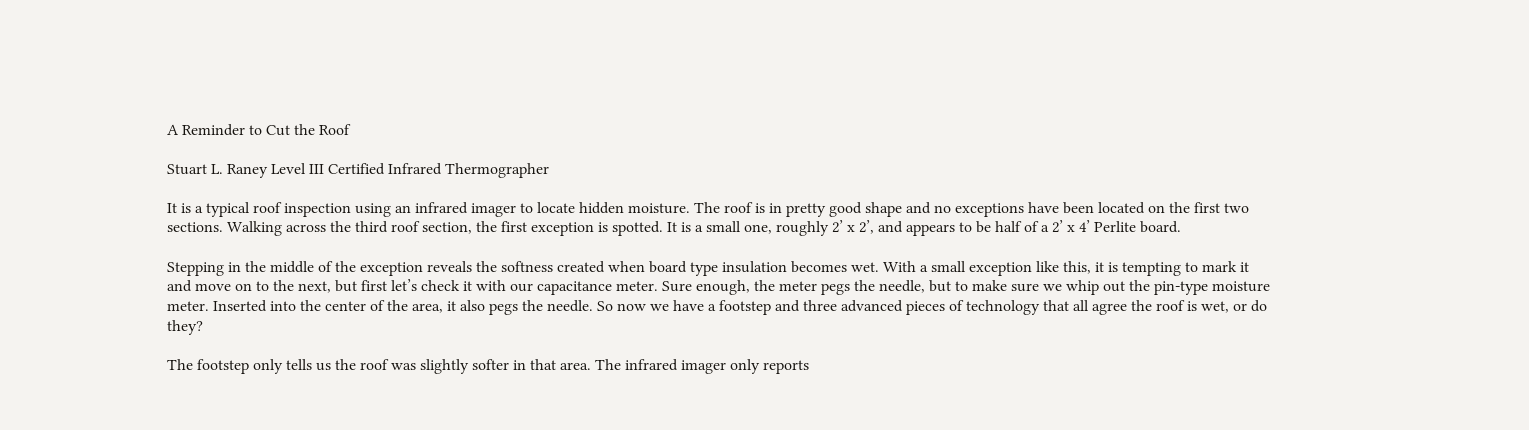A Reminder to Cut the Roof

Stuart L. Raney Level III Certified Infrared Thermographer

It is a typical roof inspection using an infrared imager to locate hidden moisture. The roof is in pretty good shape and no exceptions have been located on the first two sections. Walking across the third roof section, the first exception is spotted. It is a small one, roughly 2’ x 2’, and appears to be half of a 2’ x 4’ Perlite board.

Stepping in the middle of the exception reveals the softness created when board type insulation becomes wet. With a small exception like this, it is tempting to mark it and move on to the next, but first let’s check it with our capacitance meter. Sure enough, the meter pegs the needle, but to make sure we whip out the pin-type moisture meter. Inserted into the center of the area, it also pegs the needle. So now we have a footstep and three advanced pieces of technology that all agree the roof is wet, or do they?

The footstep only tells us the roof was slightly softer in that area. The infrared imager only reports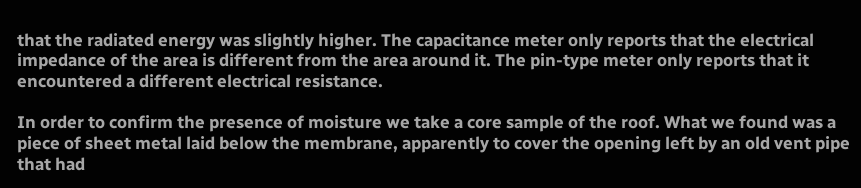that the radiated energy was slightly higher. The capacitance meter only reports that the electrical impedance of the area is different from the area around it. The pin-type meter only reports that it encountered a different electrical resistance.

In order to confirm the presence of moisture we take a core sample of the roof. What we found was a piece of sheet metal laid below the membrane, apparently to cover the opening left by an old vent pipe that had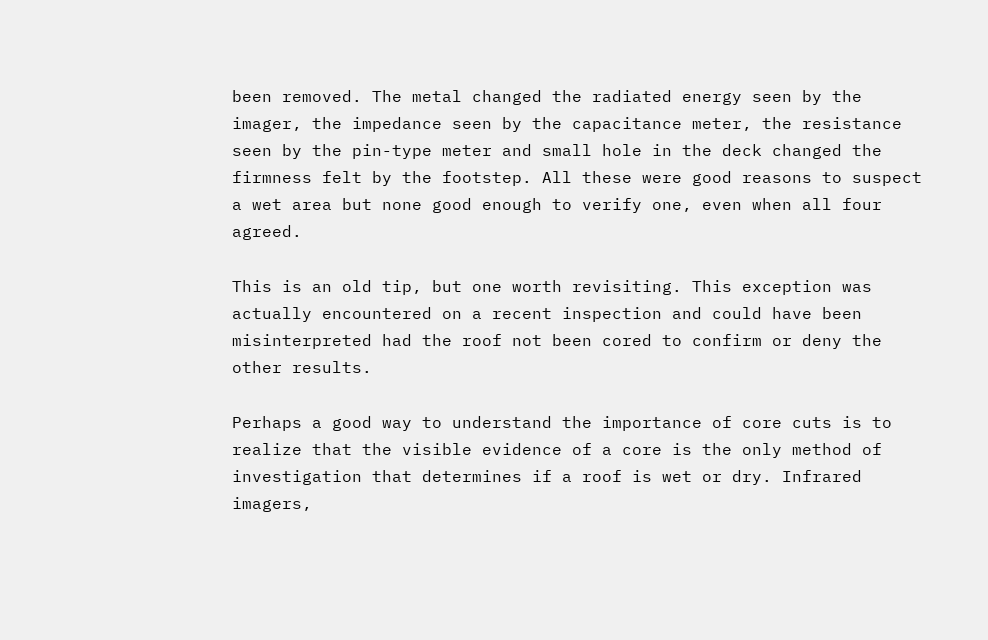been removed. The metal changed the radiated energy seen by the imager, the impedance seen by the capacitance meter, the resistance seen by the pin-type meter and small hole in the deck changed the firmness felt by the footstep. All these were good reasons to suspect a wet area but none good enough to verify one, even when all four agreed.

This is an old tip, but one worth revisiting. This exception was actually encountered on a recent inspection and could have been misinterpreted had the roof not been cored to confirm or deny the other results.

Perhaps a good way to understand the importance of core cuts is to realize that the visible evidence of a core is the only method of investigation that determines if a roof is wet or dry. Infrared imagers,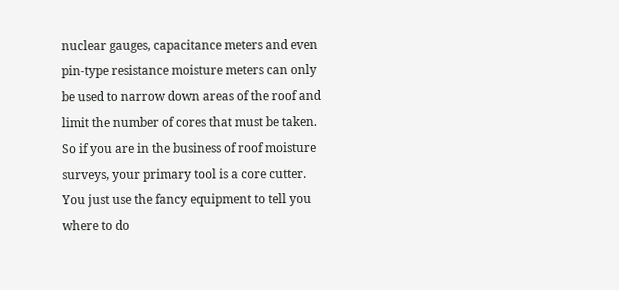nuclear gauges, capacitance meters and even pin-type resistance moisture meters can only be used to narrow down areas of the roof and limit the number of cores that must be taken. So if you are in the business of roof moisture surveys, your primary tool is a core cutter. You just use the fancy equipment to tell you where to do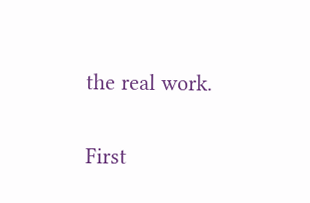the real work.

First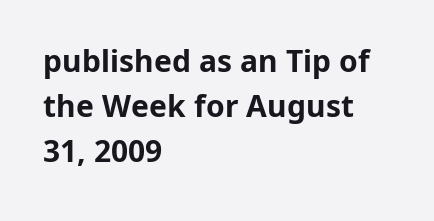published as an Tip of the Week for August 31, 2009